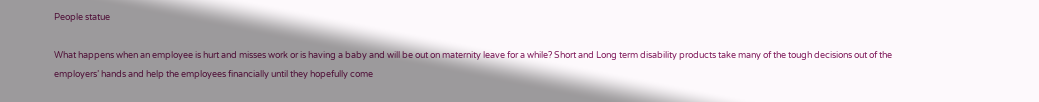People statue

What happens when an employee is hurt and misses work or is having a baby and will be out on maternity leave for a while? Short and Long term disability products take many of the tough decisions out of the employers’ hands and help the employees financially until they hopefully come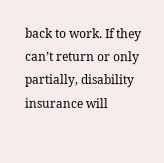back to work. If they can’t return or only partially, disability insurance will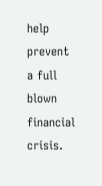help prevent a full blown financial crisis.